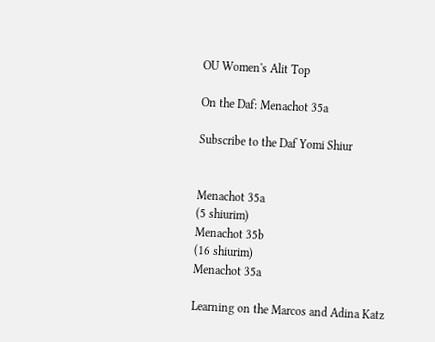OU Women's Alit Top

On the Daf: Menachot 35a

Subscribe to the Daf Yomi Shiur


Menachot 35a
(5 shiurim)
Menachot 35b
(16 shiurim)
Menachot 35a

Learning on the Marcos and Adina Katz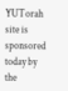YUTorah site is sponsored today by the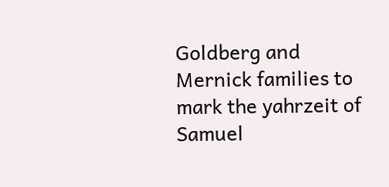Goldberg and Mernick families to mark the yahrzeit of Samuel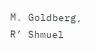M. Goldberg, R’ Shmuel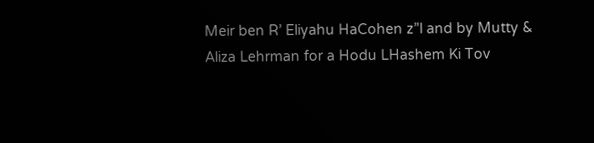Meir ben R’ Eliyahu HaCohen z”l and by Mutty & Aliza Lehrman for a Hodu LHashem Ki Tov